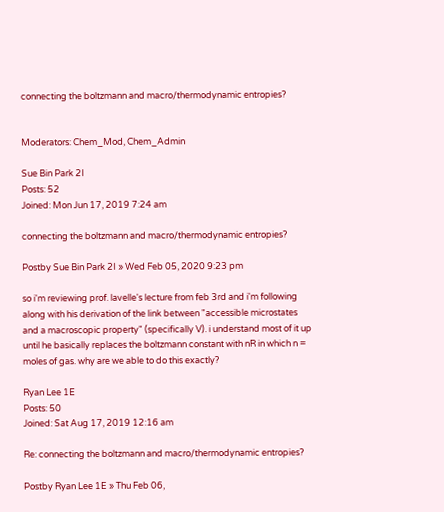connecting the boltzmann and macro/thermodynamic entropies?


Moderators: Chem_Mod, Chem_Admin

Sue Bin Park 2I
Posts: 52
Joined: Mon Jun 17, 2019 7:24 am

connecting the boltzmann and macro/thermodynamic entropies?

Postby Sue Bin Park 2I » Wed Feb 05, 2020 9:23 pm

so i'm reviewing prof. lavelle's lecture from feb 3rd and i'm following along with his derivation of the link between "accessible microstates and a macroscopic property" (specifically V). i understand most of it up until he basically replaces the boltzmann constant with nR in which n = moles of gas. why are we able to do this exactly?

Ryan Lee 1E
Posts: 50
Joined: Sat Aug 17, 2019 12:16 am

Re: connecting the boltzmann and macro/thermodynamic entropies?

Postby Ryan Lee 1E » Thu Feb 06,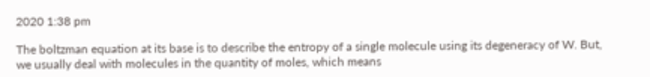2020 1:38 pm

The boltzman equation at its base is to describe the entropy of a single molecule using its degeneracy of W. But, we usually deal with molecules in the quantity of moles, which means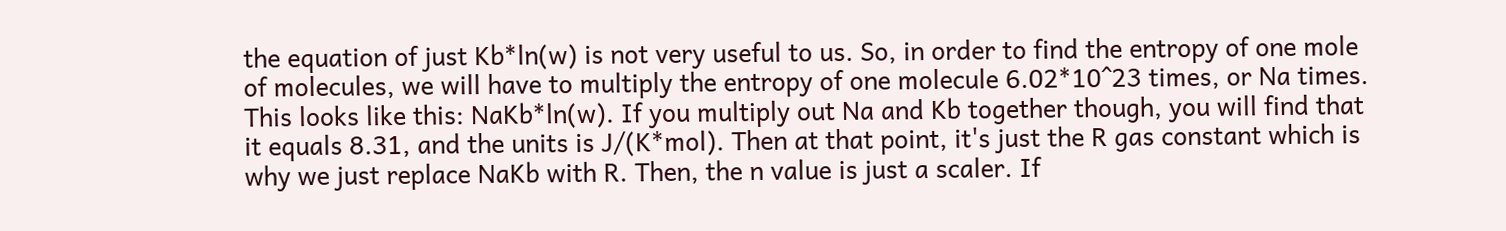the equation of just Kb*ln(w) is not very useful to us. So, in order to find the entropy of one mole of molecules, we will have to multiply the entropy of one molecule 6.02*10^23 times, or Na times. This looks like this: NaKb*ln(w). If you multiply out Na and Kb together though, you will find that it equals 8.31, and the units is J/(K*mol). Then at that point, it's just the R gas constant which is why we just replace NaKb with R. Then, the n value is just a scaler. If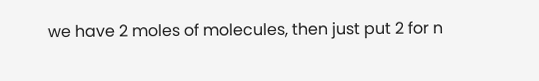we have 2 moles of molecules, then just put 2 for n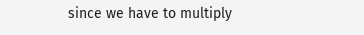since we have to multiply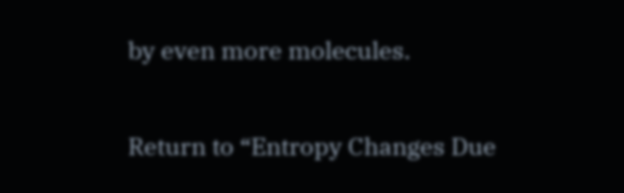by even more molecules.

Return to “Entropy Changes Due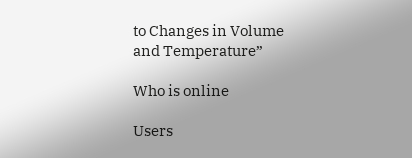to Changes in Volume and Temperature”

Who is online

Users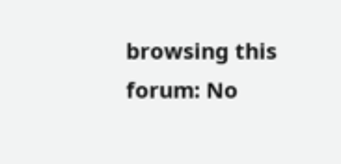browsing this forum: No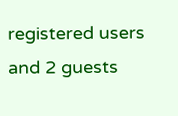registered users and 2 guests